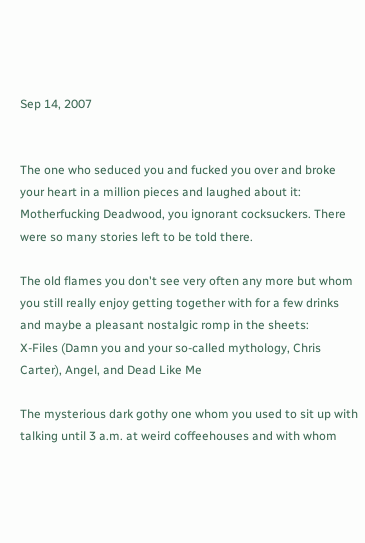Sep 14, 2007


The one who seduced you and fucked you over and broke your heart in a million pieces and laughed about it:
Motherfucking Deadwood, you ignorant cocksuckers. There were so many stories left to be told there.

The old flames you don't see very often any more but whom you still really enjoy getting together with for a few drinks and maybe a pleasant nostalgic romp in the sheets:
X-Files (Damn you and your so-called mythology, Chris Carter), Angel, and Dead Like Me

The mysterious dark gothy one whom you used to sit up with talking until 3 a.m. at weird coffeehouses and with whom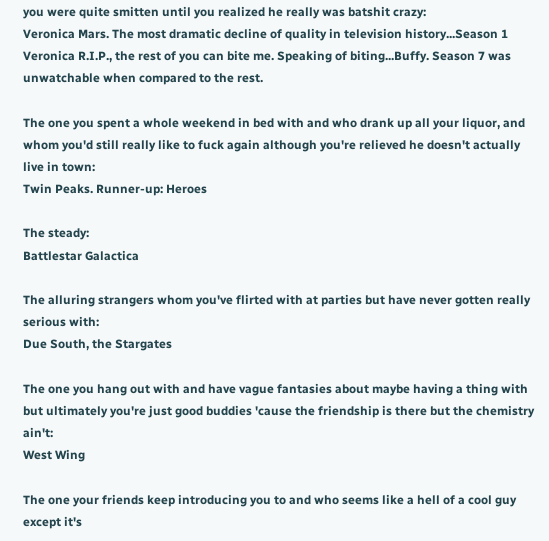you were quite smitten until you realized he really was batshit crazy:
Veronica Mars. The most dramatic decline of quality in television history...Season 1 Veronica R.I.P., the rest of you can bite me. Speaking of biting...Buffy. Season 7 was unwatchable when compared to the rest.

The one you spent a whole weekend in bed with and who drank up all your liquor, and whom you'd still really like to fuck again although you're relieved he doesn't actually live in town:
Twin Peaks. Runner-up: Heroes

The steady:
Battlestar Galactica

The alluring strangers whom you've flirted with at parties but have never gotten really serious with:
Due South, the Stargates

The one you hang out with and have vague fantasies about maybe having a thing with but ultimately you're just good buddies 'cause the friendship is there but the chemistry ain't:
West Wing

The one your friends keep introducing you to and who seems like a hell of a cool guy except it's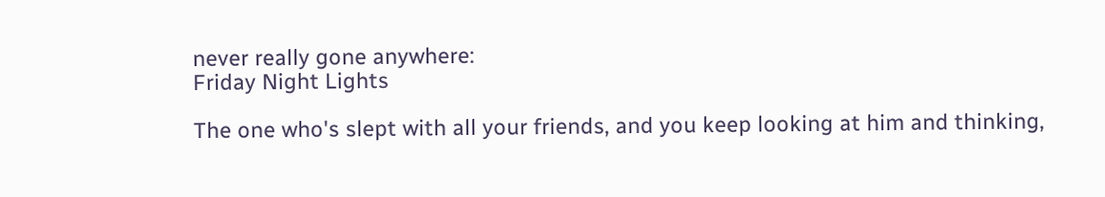never really gone anywhere:
Friday Night Lights

The one who's slept with all your friends, and you keep looking at him and thinking,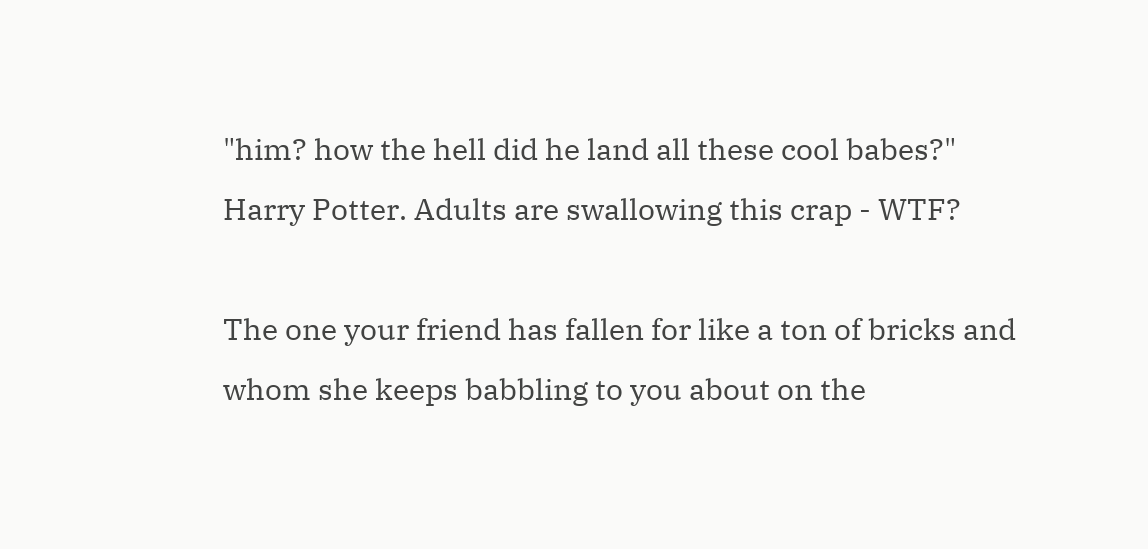"him? how the hell did he land all these cool babes?"
Harry Potter. Adults are swallowing this crap - WTF?

The one your friend has fallen for like a ton of bricks and whom she keeps babbling to you about on the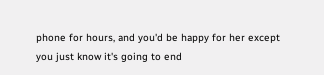phone for hours, and you'd be happy for her except you just know it's going to end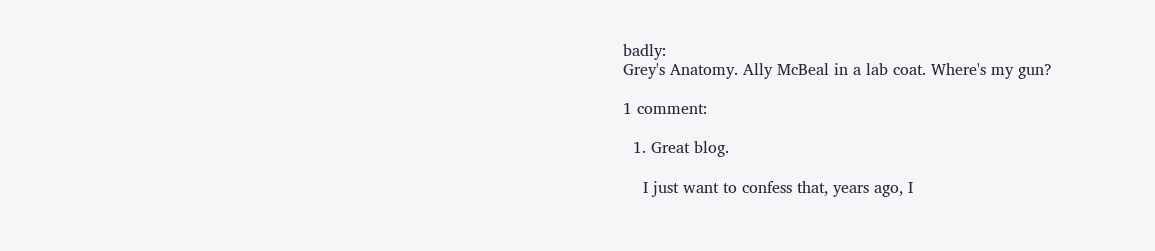badly:
Grey's Anatomy. Ally McBeal in a lab coat. Where's my gun?

1 comment:

  1. Great blog.

    I just want to confess that, years ago, I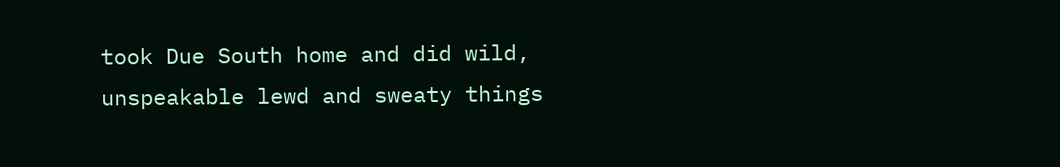took Due South home and did wild, unspeakable lewd and sweaty things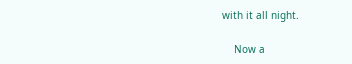with it all night.

    Now a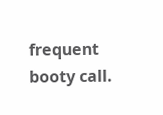frequent booty call.